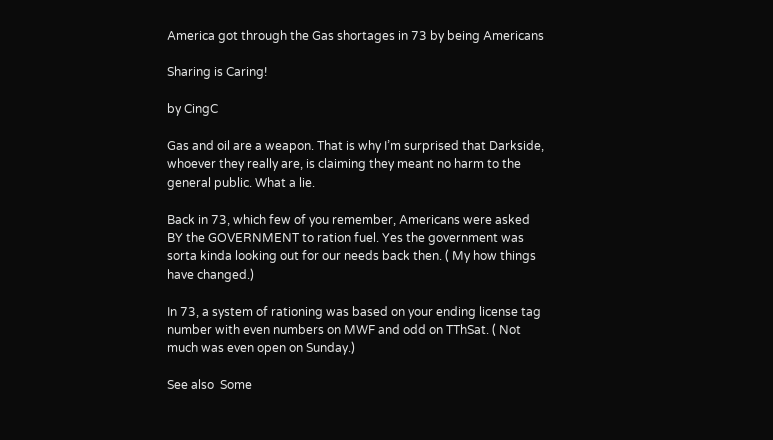America got through the Gas shortages in 73 by being Americans

Sharing is Caring!

by CingC

Gas and oil are a weapon. That is why I’m surprised that Darkside, whoever they really are, is claiming they meant no harm to the general public. What a lie.

Back in 73, which few of you remember, Americans were asked BY the GOVERNMENT to ration fuel. Yes the government was sorta kinda looking out for our needs back then. ( My how things have changed.)

In 73, a system of rationing was based on your ending license tag number with even numbers on MWF and odd on TThSat. ( Not much was even open on Sunday.)

See also  Some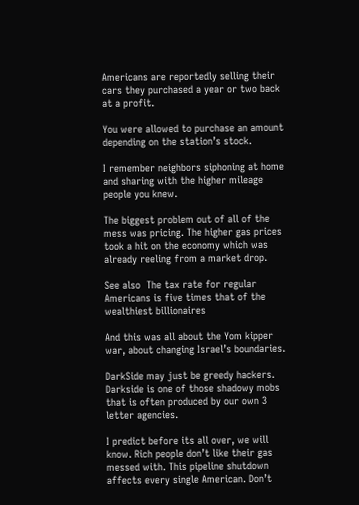Americans are reportedly selling their cars they purchased a year or two back at a profit.

You were allowed to purchase an amount depending on the station’s stock.

I remember neighbors siphoning at home and sharing with the higher mileage people you knew.

The biggest problem out of all of the mess was pricing. The higher gas prices took a hit on the economy which was already reeling from a market drop.

See also  The tax rate for regular Americans is five times that of the wealthiest billionaires

And this was all about the Yom kipper war, about changing Israel’s boundaries.

DarkSide may just be greedy hackers. Darkside is one of those shadowy mobs that is often produced by our own 3 letter agencies.

I predict before its all over, we will know. Rich people don’t like their gas messed with. This pipeline shutdown affects every single American. Don’t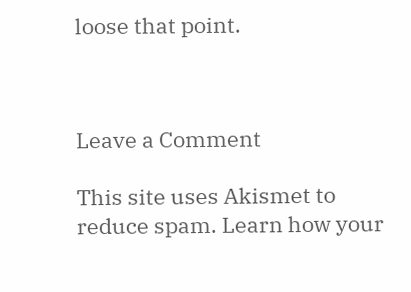loose that point.



Leave a Comment

This site uses Akismet to reduce spam. Learn how your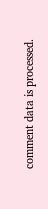comment data is processed.